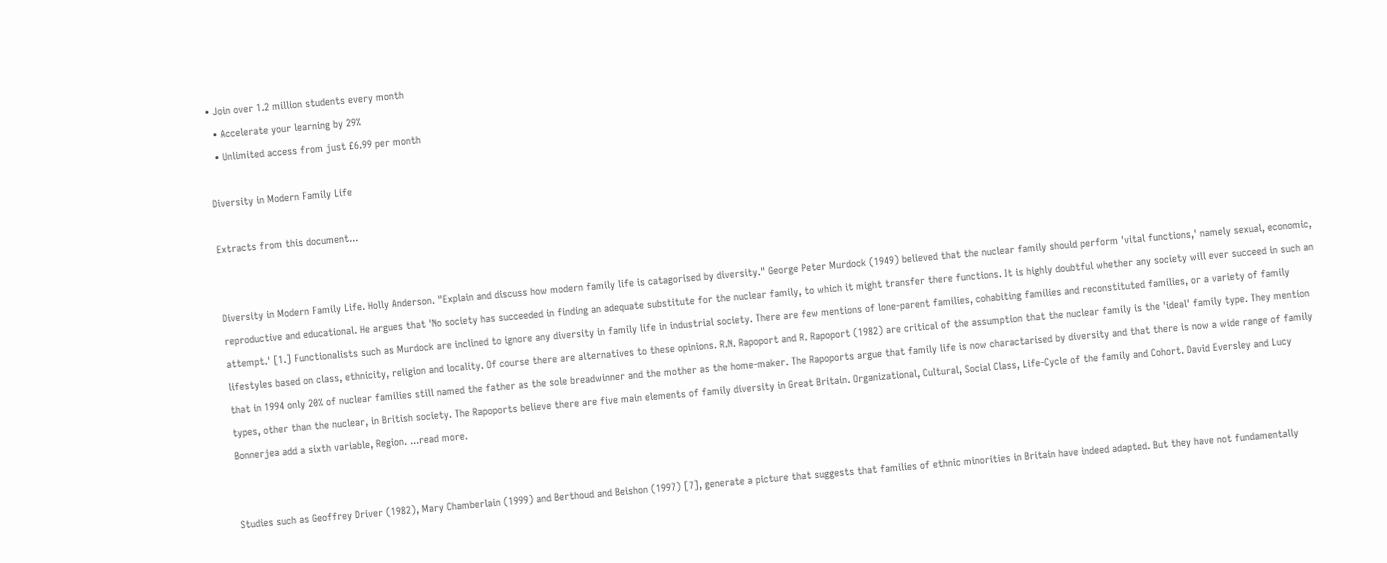• Join over 1.2 million students every month
  • Accelerate your learning by 29%
  • Unlimited access from just £6.99 per month

Diversity in Modern Family Life

Extracts from this document...


Diversity in Modern Family Life. Holly Anderson. "Explain and discuss how modern family life is catagorised by diversity." George Peter Murdock (1949) believed that the nuclear family should perform 'vital functions,' namely sexual, economic, reproductive and educational. He argues that 'No society has succeeded in finding an adequate substitute for the nuclear family, to which it might transfer there functions. It is highly doubtful whether any society will ever succeed in such an attempt.' [1.] Functionalists such as Murdock are inclined to ignore any diversity in family life in industrial society. There are few mentions of lone-parent families, cohabiting families and reconstituted families, or a variety of family lifestyles based on class, ethnicity, religion and locality. Of course there are alternatives to these opinions. R.N. Rapoport and R. Rapoport (1982) are critical of the assumption that the nuclear family is the 'ideal' family type. They mention that in 1994 only 20% of nuclear families still named the father as the sole breadwinner and the mother as the home-maker. The Rapoports argue that family life is now charactarised by diversity and that there is now a wide range of family types, other than the nuclear, in British society. The Rapoports believe there are five main elements of family diversity in Great Britain. Organizational, Cultural, Social Class, Life-Cycle of the family and Cohort. David Eversley and Lucy Bonnerjea add a sixth variable, Region. ...read more.


Studies such as Geoffrey Driver (1982), Mary Chamberlain (1999) and Berthoud and Beishon (1997) [7], generate a picture that suggests that families of ethnic minorities in Britain have indeed adapted. But they have not fundamentally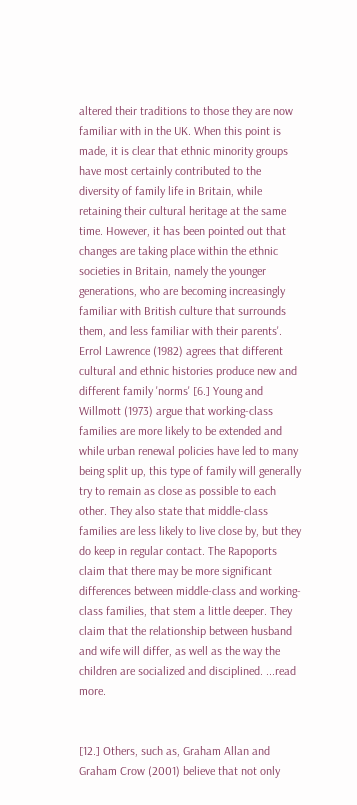altered their traditions to those they are now familiar with in the UK. When this point is made, it is clear that ethnic minority groups have most certainly contributed to the diversity of family life in Britain, while retaining their cultural heritage at the same time. However, it has been pointed out that changes are taking place within the ethnic societies in Britain, namely the younger generations, who are becoming increasingly familiar with British culture that surrounds them, and less familiar with their parents'. Errol Lawrence (1982) agrees that different cultural and ethnic histories produce new and different family 'norms' [6.] Young and Willmott (1973) argue that working-class families are more likely to be extended and while urban renewal policies have led to many being split up, this type of family will generally try to remain as close as possible to each other. They also state that middle-class families are less likely to live close by, but they do keep in regular contact. The Rapoports claim that there may be more significant differences between middle-class and working-class families, that stem a little deeper. They claim that the relationship between husband and wife will differ, as well as the way the children are socialized and disciplined. ...read more.


[12.] Others, such as, Graham Allan and Graham Crow (2001) believe that not only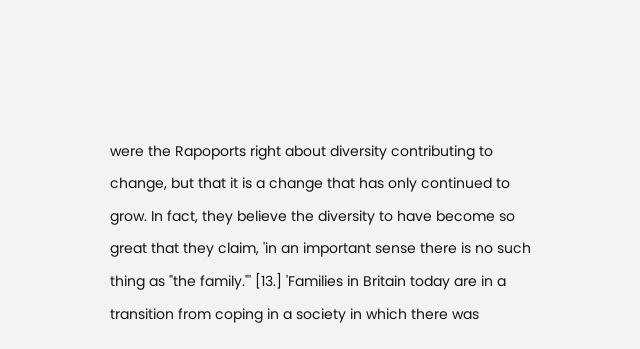were the Rapoports right about diversity contributing to change, but that it is a change that has only continued to grow. In fact, they believe the diversity to have become so great that they claim, 'in an important sense there is no such thing as "the family."' [13.] 'Families in Britain today are in a transition from coping in a society in which there was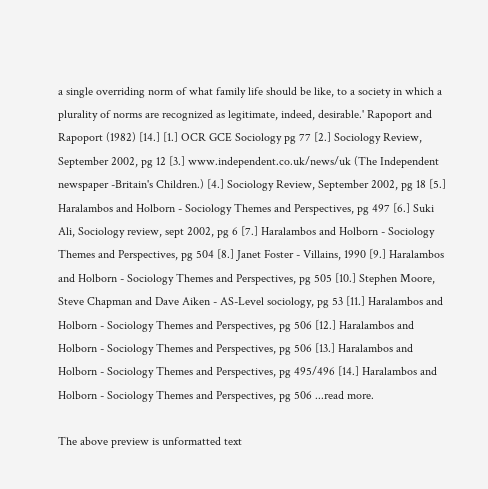a single overriding norm of what family life should be like, to a society in which a plurality of norms are recognized as legitimate, indeed, desirable.' Rapoport and Rapoport (1982) [14.] [1.] OCR GCE Sociology pg 77 [2.] Sociology Review, September 2002, pg 12 [3.] www.independent.co.uk/news/uk (The Independent newspaper -Britain's Children.) [4.] Sociology Review, September 2002, pg 18 [5.] Haralambos and Holborn - Sociology Themes and Perspectives, pg 497 [6.] Suki Ali, Sociology review, sept 2002, pg 6 [7.] Haralambos and Holborn - Sociology Themes and Perspectives, pg 504 [8.] Janet Foster - Villains, 1990 [9.] Haralambos and Holborn - Sociology Themes and Perspectives, pg 505 [10.] Stephen Moore, Steve Chapman and Dave Aiken - AS-Level sociology, pg 53 [11.] Haralambos and Holborn - Sociology Themes and Perspectives, pg 506 [12.] Haralambos and Holborn - Sociology Themes and Perspectives, pg 506 [13.] Haralambos and Holborn - Sociology Themes and Perspectives, pg 495/496 [14.] Haralambos and Holborn - Sociology Themes and Perspectives, pg 506 ...read more.

The above preview is unformatted text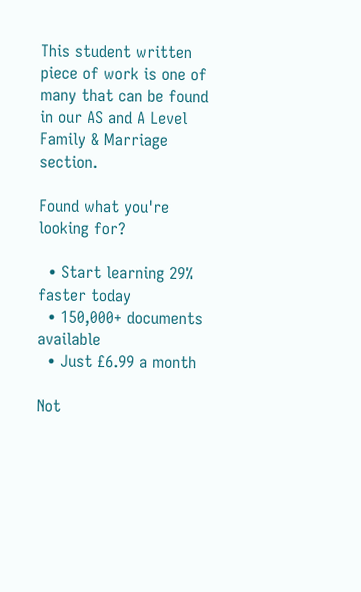This student written piece of work is one of many that can be found in our AS and A Level Family & Marriage section.

Found what you're looking for?

  • Start learning 29% faster today
  • 150,000+ documents available
  • Just £6.99 a month

Not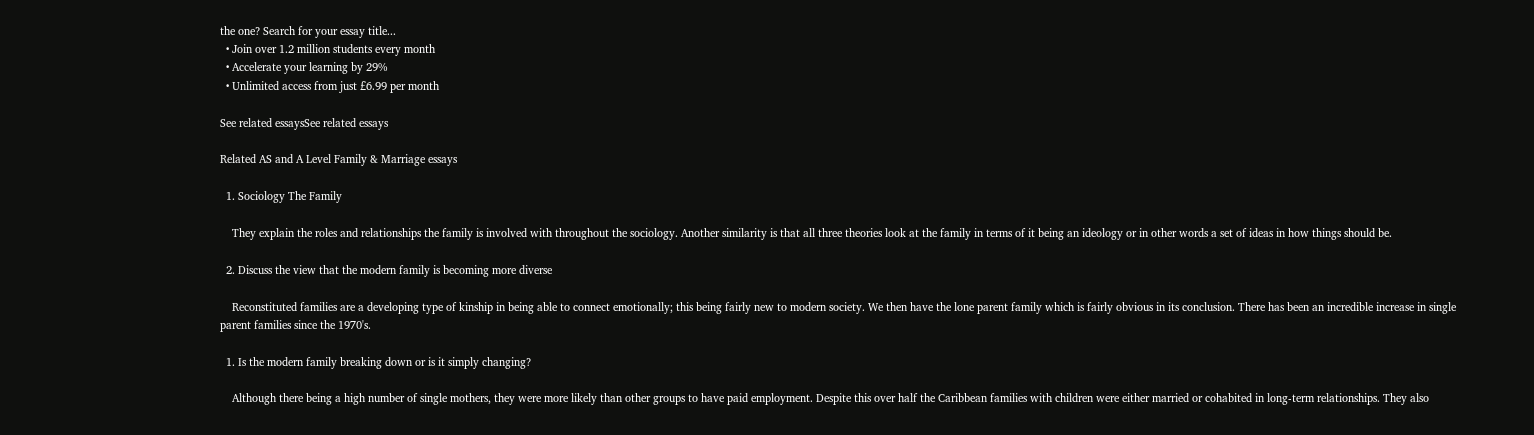the one? Search for your essay title...
  • Join over 1.2 million students every month
  • Accelerate your learning by 29%
  • Unlimited access from just £6.99 per month

See related essaysSee related essays

Related AS and A Level Family & Marriage essays

  1. Sociology The Family

    They explain the roles and relationships the family is involved with throughout the sociology. Another similarity is that all three theories look at the family in terms of it being an ideology or in other words a set of ideas in how things should be.

  2. Discuss the view that the modern family is becoming more diverse

    Reconstituted families are a developing type of kinship in being able to connect emotionally; this being fairly new to modern society. We then have the lone parent family which is fairly obvious in its conclusion. There has been an incredible increase in single parent families since the 1970's.

  1. Is the modern family breaking down or is it simply changing?

    Although there being a high number of single mothers, they were more likely than other groups to have paid employment. Despite this over half the Caribbean families with children were either married or cohabited in long-term relationships. They also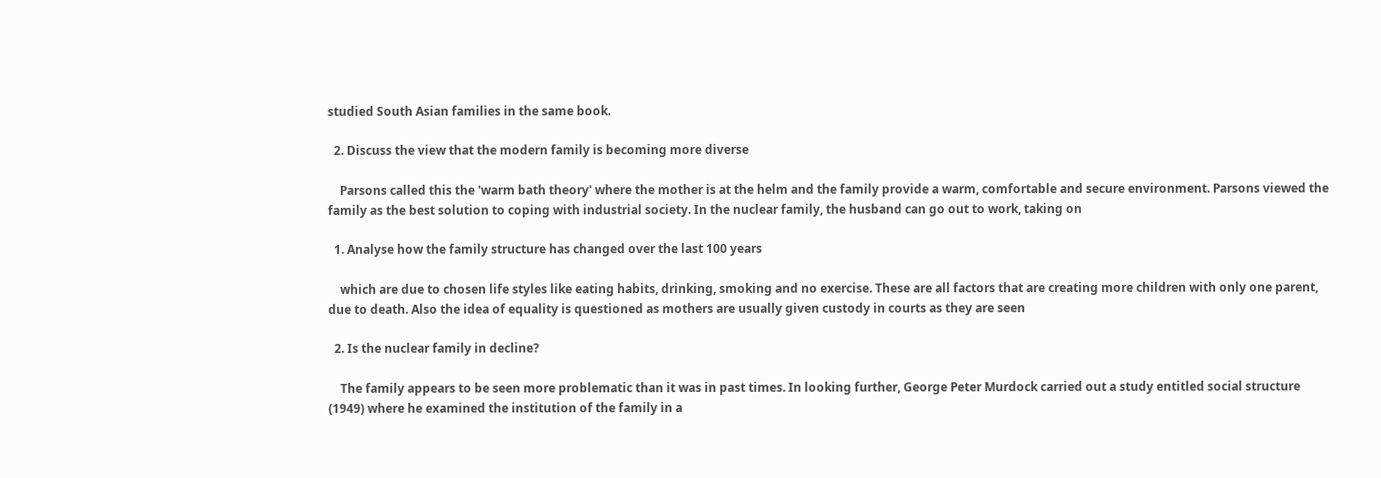studied South Asian families in the same book.

  2. Discuss the view that the modern family is becoming more diverse

    Parsons called this the 'warm bath theory' where the mother is at the helm and the family provide a warm, comfortable and secure environment. Parsons viewed the family as the best solution to coping with industrial society. In the nuclear family, the husband can go out to work, taking on

  1. Analyse how the family structure has changed over the last 100 years

    which are due to chosen life styles like eating habits, drinking, smoking and no exercise. These are all factors that are creating more children with only one parent, due to death. Also the idea of equality is questioned as mothers are usually given custody in courts as they are seen

  2. Is the nuclear family in decline?

    The family appears to be seen more problematic than it was in past times. In looking further, George Peter Murdock carried out a study entitled social structure (1949) where he examined the institution of the family in a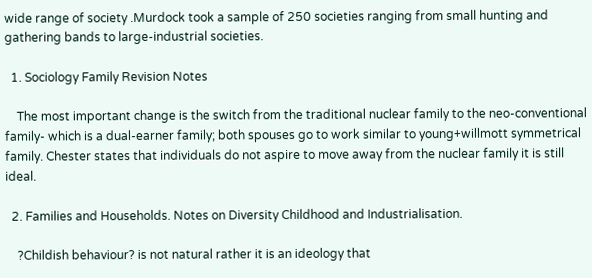wide range of society .Murdock took a sample of 250 societies ranging from small hunting and gathering bands to large-industrial societies.

  1. Sociology Family Revision Notes

    The most important change is the switch from the traditional nuclear family to the neo-conventional family- which is a dual-earner family; both spouses go to work similar to young+willmott symmetrical family. Chester states that individuals do not aspire to move away from the nuclear family it is still ideal.

  2. Families and Households. Notes on Diversity Childhood and Industrialisation.

    ?Childish behaviour? is not natural rather it is an ideology that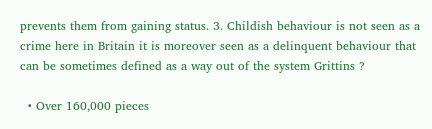prevents them from gaining status. 3. Childish behaviour is not seen as a crime here in Britain it is moreover seen as a delinquent behaviour that can be sometimes defined as a way out of the system Grittins ?

  • Over 160,000 pieces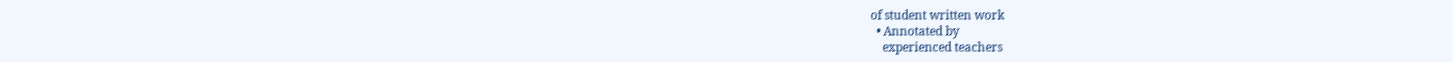of student written work
  • Annotated by
    experienced teachers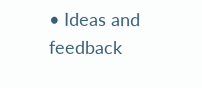• Ideas and feedback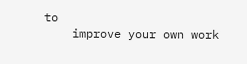to
    improve your own work